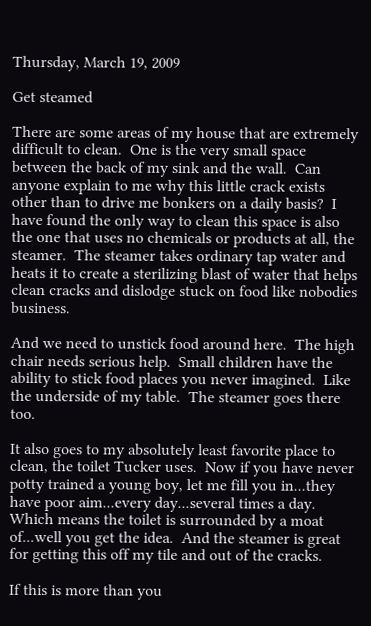Thursday, March 19, 2009

Get steamed

There are some areas of my house that are extremely difficult to clean.  One is the very small space between the back of my sink and the wall.  Can anyone explain to me why this little crack exists other than to drive me bonkers on a daily basis?  I have found the only way to clean this space is also the one that uses no chemicals or products at all, the steamer.  The steamer takes ordinary tap water and heats it to create a sterilizing blast of water that helps clean cracks and dislodge stuck on food like nobodies business.

And we need to unstick food around here.  The high chair needs serious help.  Small children have the ability to stick food places you never imagined.  Like the underside of my table.  The steamer goes there too.

It also goes to my absolutely least favorite place to clean, the toilet Tucker uses.  Now if you have never potty trained a young boy, let me fill you in...they have poor aim...every day...several times a day.  Which means the toilet is surrounded by a moat of...well you get the idea.  And the steamer is great for getting this off my tile and out of the cracks.

If this is more than you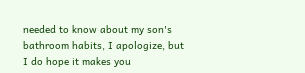needed to know about my son's bathroom habits, I apologize, but I do hope it makes you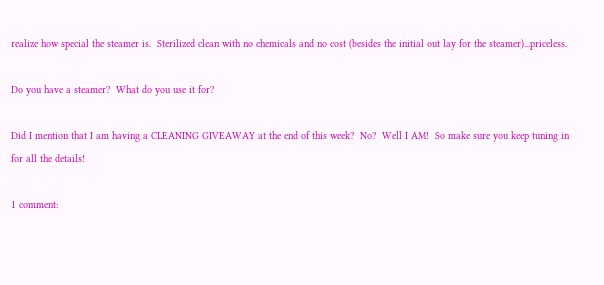realize how special the steamer is.  Sterilized clean with no chemicals and no cost (besides the initial out lay for the steamer)...priceless.

Do you have a steamer?  What do you use it for?

Did I mention that I am having a CLEANING GIVEAWAY at the end of this week?  No?  Well I AM!  So make sure you keep tuning in for all the details!

1 comment: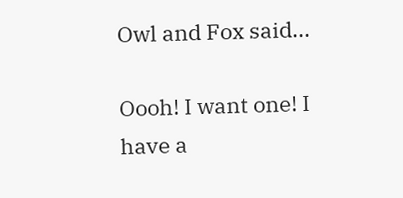Owl and Fox said...

Oooh! I want one! I have a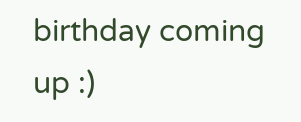birthday coming up :)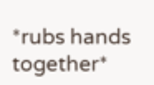*rubs hands together*